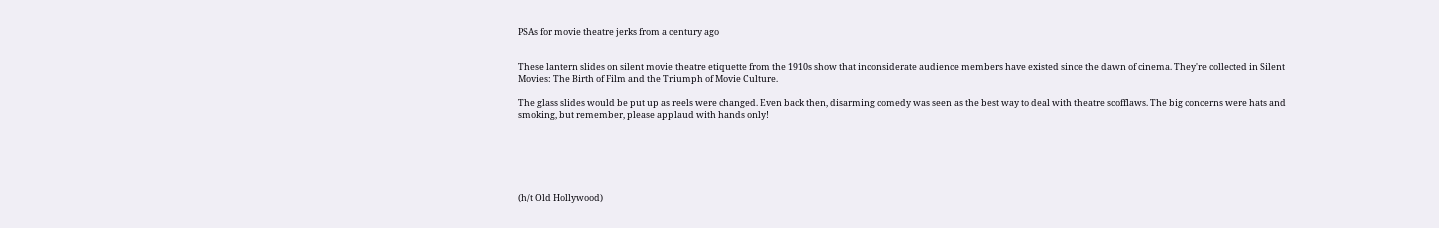PSAs for movie theatre jerks from a century ago


These lantern slides on silent movie theatre etiquette from the 1910s show that inconsiderate audience members have existed since the dawn of cinema. They're collected in Silent Movies: The Birth of Film and the Triumph of Movie Culture.

The glass slides would be put up as reels were changed. Even back then, disarming comedy was seen as the best way to deal with theatre scofflaws. The big concerns were hats and smoking, but remember, please applaud with hands only!






(h/t Old Hollywood)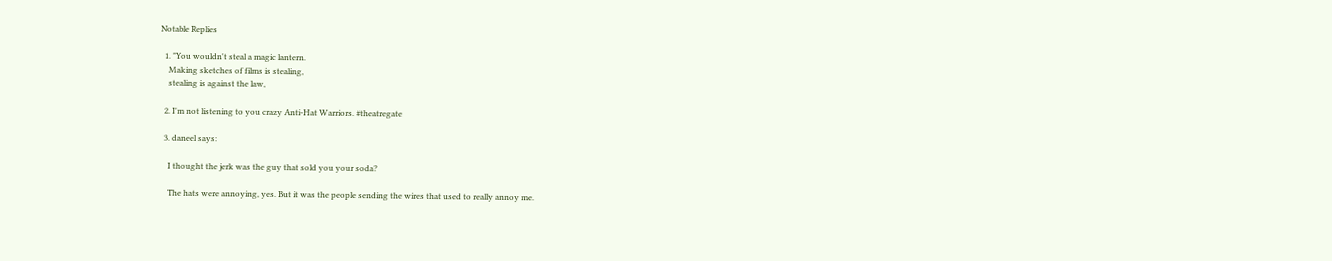Notable Replies

  1. "You wouldn't steal a magic lantern.
    Making sketches of films is stealing,
    stealing is against the law,

  2. I'm not listening to you crazy Anti-Hat Warriors. #theatregate

  3. daneel says:

    I thought the jerk was the guy that sold you your soda?

    The hats were annoying, yes. But it was the people sending the wires that used to really annoy me.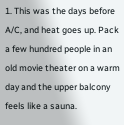1. This was the days before A/C, and heat goes up. Pack a few hundred people in an old movie theater on a warm day and the upper balcony feels like a sauna.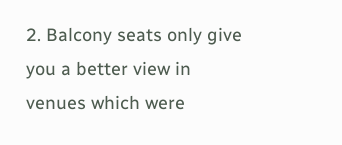2. Balcony seats only give you a better view in venues which were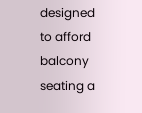designed to afford balcony seating a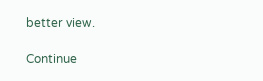better view.

Continue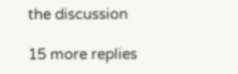the discussion

15 more replies